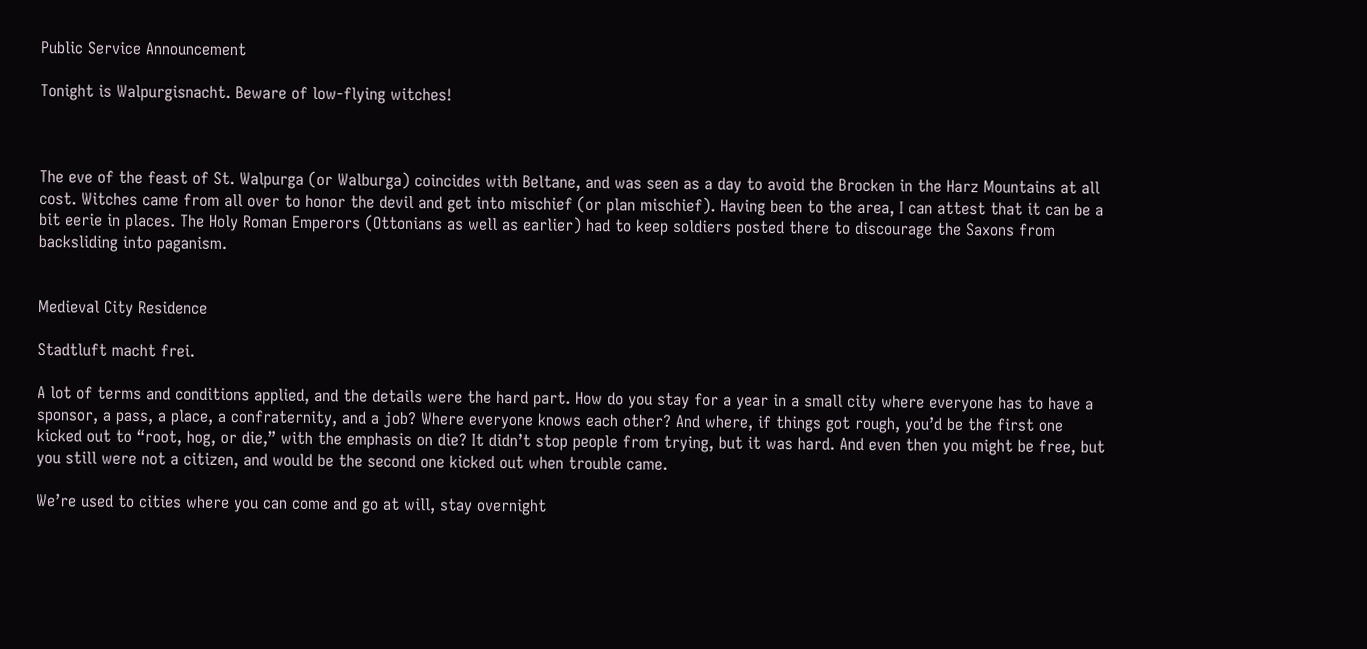Public Service Announcement

Tonight is Walpurgisnacht. Beware of low-flying witches!



The eve of the feast of St. Walpurga (or Walburga) coincides with Beltane, and was seen as a day to avoid the Brocken in the Harz Mountains at all cost. Witches came from all over to honor the devil and get into mischief (or plan mischief). Having been to the area, I can attest that it can be a bit eerie in places. The Holy Roman Emperors (Ottonians as well as earlier) had to keep soldiers posted there to discourage the Saxons from backsliding into paganism.


Medieval City Residence

Stadtluft macht frei.

A lot of terms and conditions applied, and the details were the hard part. How do you stay for a year in a small city where everyone has to have a sponsor, a pass, a place, a confraternity, and a job? Where everyone knows each other? And where, if things got rough, you’d be the first one kicked out to “root, hog, or die,” with the emphasis on die? It didn’t stop people from trying, but it was hard. And even then you might be free, but you still were not a citizen, and would be the second one kicked out when trouble came.

We’re used to cities where you can come and go at will, stay overnight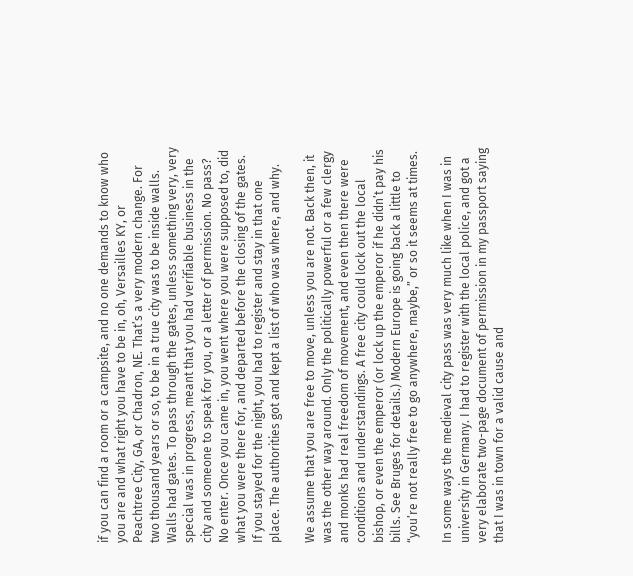if you can find a room or a campsite, and no one demands to know who you are and what right you have to be in, oh, Versailles KY, or Peachtree City, GA, or Chadron, NE. That’s a very modern change. For two thousand years or so, to be in a true city was to be inside walls. Walls had gates. To pass through the gates, unless something very, very special was in progress, meant that you had verifiable business in the city and someone to speak for you, or a letter of permission. No pass? No enter. Once you came in, you went where you were supposed to, did what you were there for, and departed before the closing of the gates. If you stayed for the night, you had to register and stay in that one place. The authorities got and kept a list of who was where, and why.

We assume that you are free to move, unless you are not. Back then, it was the other way around. Only the politically powerful or a few clergy and monks had real freedom of movement, and even then there were conditions and understandings. A free city could lock out the local bishop, or even the emperor (or lock up the emperor if he didn’t pay his bills. See Bruges for details.) Modern Europe is going back a little to “you’re not really free to go anywhere, maybe,” or so it seems at times.

In some ways the medieval city pass was very much like when I was in university in Germany. I had to register with the local police, and got a very elaborate two-page document of permission in my passport saying that I was in town for a valid cause and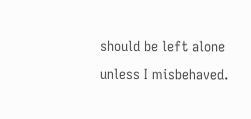should be left alone unless I misbehaved.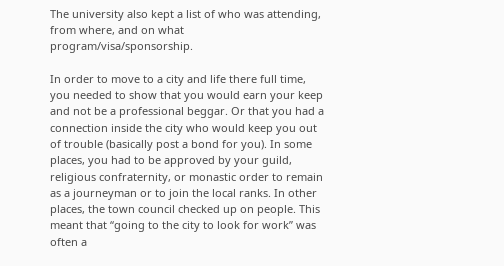The university also kept a list of who was attending, from where, and on what program/visa/sponsorship.

In order to move to a city and life there full time, you needed to show that you would earn your keep and not be a professional beggar. Or that you had a connection inside the city who would keep you out of trouble (basically post a bond for you). In some places, you had to be approved by your guild, religious confraternity, or monastic order to remain as a journeyman or to join the local ranks. In other places, the town council checked up on people. This meant that “going to the city to look for work” was often a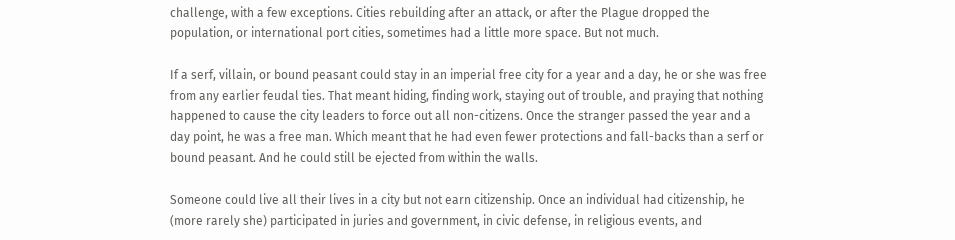challenge, with a few exceptions. Cities rebuilding after an attack, or after the Plague dropped the population, or international port cities, sometimes had a little more space. But not much.

If a serf, villain, or bound peasant could stay in an imperial free city for a year and a day, he or she was free from any earlier feudal ties. That meant hiding, finding work, staying out of trouble, and praying that nothing happened to cause the city leaders to force out all non-citizens. Once the stranger passed the year and a day point, he was a free man. Which meant that he had even fewer protections and fall-backs than a serf or bound peasant. And he could still be ejected from within the walls.

Someone could live all their lives in a city but not earn citizenship. Once an individual had citizenship, he (more rarely she) participated in juries and government, in civic defense, in religious events, and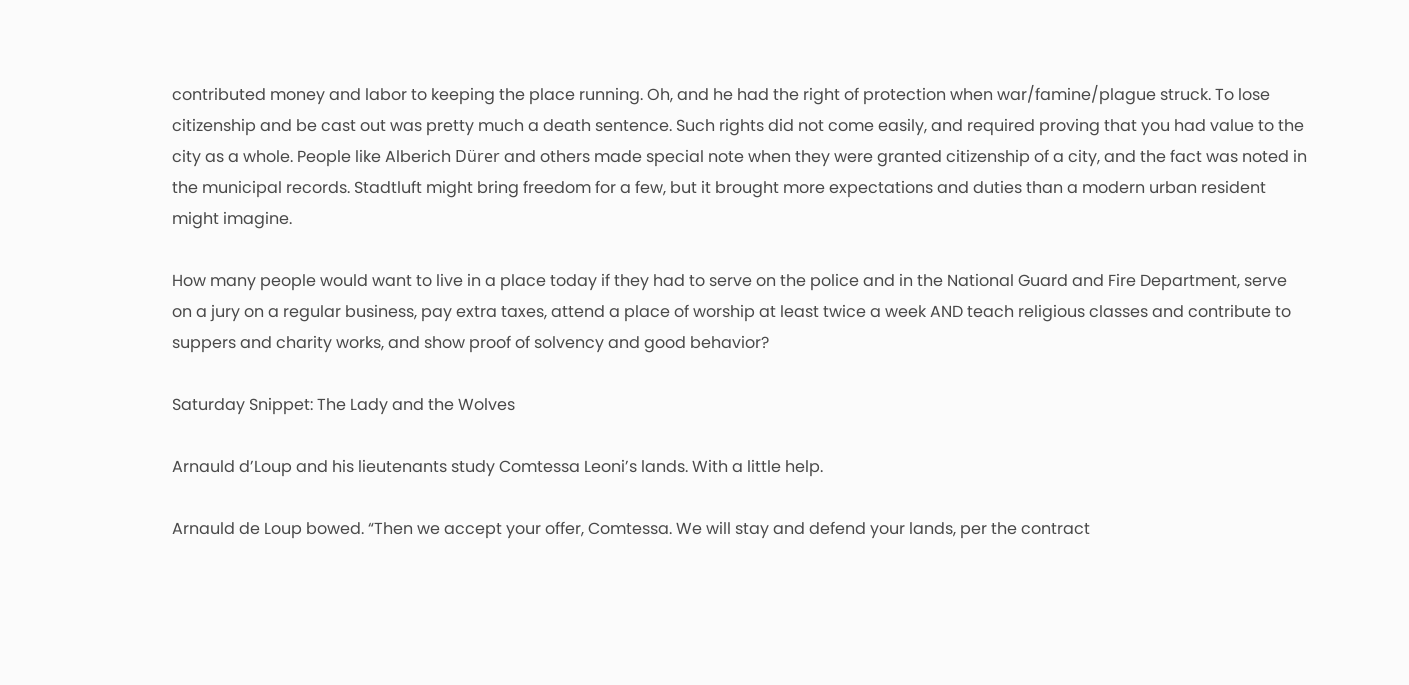contributed money and labor to keeping the place running. Oh, and he had the right of protection when war/famine/plague struck. To lose citizenship and be cast out was pretty much a death sentence. Such rights did not come easily, and required proving that you had value to the city as a whole. People like Alberich Dürer and others made special note when they were granted citizenship of a city, and the fact was noted in the municipal records. Stadtluft might bring freedom for a few, but it brought more expectations and duties than a modern urban resident might imagine.

How many people would want to live in a place today if they had to serve on the police and in the National Guard and Fire Department, serve on a jury on a regular business, pay extra taxes, attend a place of worship at least twice a week AND teach religious classes and contribute to suppers and charity works, and show proof of solvency and good behavior?

Saturday Snippet: The Lady and the Wolves

Arnauld d’Loup and his lieutenants study Comtessa Leoni’s lands. With a little help.

Arnauld de Loup bowed. “Then we accept your offer, Comtessa. We will stay and defend your lands, per the contract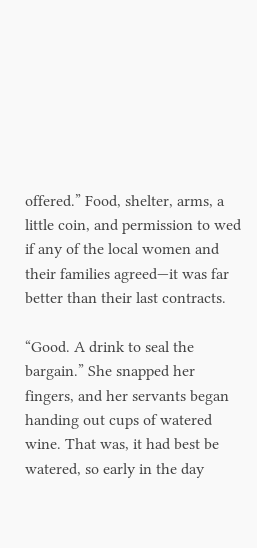offered.” Food, shelter, arms, a little coin, and permission to wed if any of the local women and their families agreed—it was far better than their last contracts.

“Good. A drink to seal the bargain.” She snapped her fingers, and her servants began handing out cups of watered wine. That was, it had best be watered, so early in the day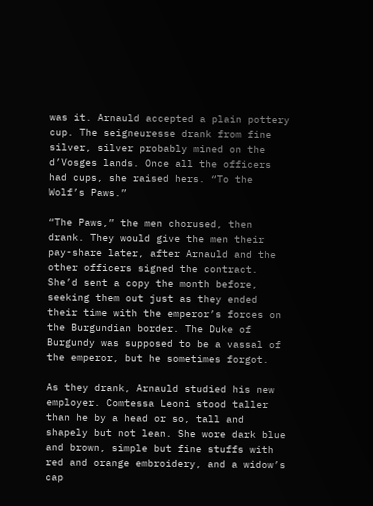was it. Arnauld accepted a plain pottery cup. The seigneuresse drank from fine silver, silver probably mined on the d’Vosges lands. Once all the officers had cups, she raised hers. “To the Wolf’s Paws.”

“The Paws,” the men chorused, then drank. They would give the men their pay-share later, after Arnauld and the other officers signed the contract. She’d sent a copy the month before, seeking them out just as they ended their time with the emperor’s forces on the Burgundian border. The Duke of Burgundy was supposed to be a vassal of the emperor, but he sometimes forgot.

As they drank, Arnauld studied his new employer. Comtessa Leoni stood taller than he by a head or so, tall and shapely but not lean. She wore dark blue and brown, simple but fine stuffs with red and orange embroidery, and a widow’s cap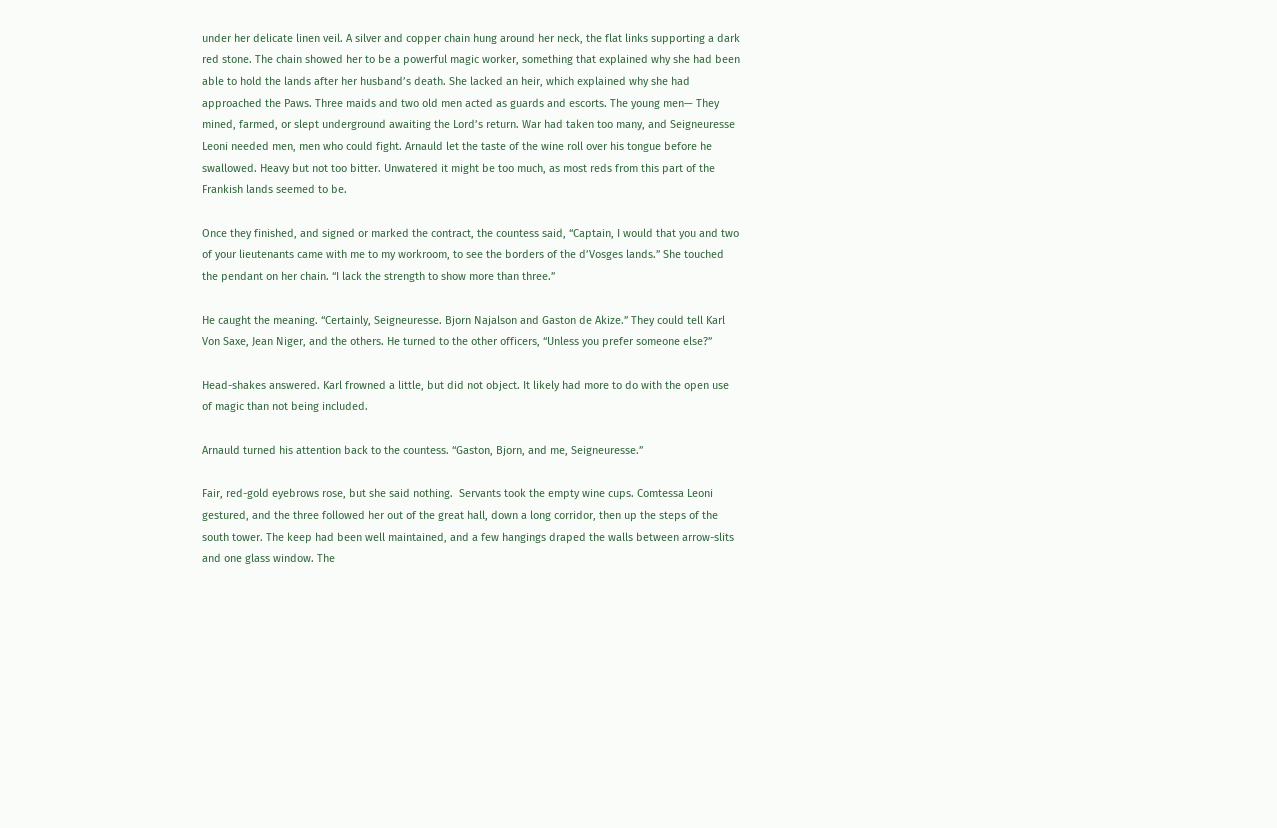under her delicate linen veil. A silver and copper chain hung around her neck, the flat links supporting a dark red stone. The chain showed her to be a powerful magic worker, something that explained why she had been able to hold the lands after her husband’s death. She lacked an heir, which explained why she had approached the Paws. Three maids and two old men acted as guards and escorts. The young men— They mined, farmed, or slept underground awaiting the Lord’s return. War had taken too many, and Seigneuresse Leoni needed men, men who could fight. Arnauld let the taste of the wine roll over his tongue before he swallowed. Heavy but not too bitter. Unwatered it might be too much, as most reds from this part of the Frankish lands seemed to be.

Once they finished, and signed or marked the contract, the countess said, “Captain, I would that you and two of your lieutenants came with me to my workroom, to see the borders of the d’Vosges lands.” She touched the pendant on her chain. “I lack the strength to show more than three.”

He caught the meaning. “Certainly, Seigneuresse. Bjorn Najalson and Gaston de Akize.” They could tell Karl Von Saxe, Jean Niger, and the others. He turned to the other officers, “Unless you prefer someone else?”

Head-shakes answered. Karl frowned a little, but did not object. It likely had more to do with the open use of magic than not being included.

Arnauld turned his attention back to the countess. “Gaston, Bjorn, and me, Seigneuresse.”

Fair, red-gold eyebrows rose, but she said nothing.  Servants took the empty wine cups. Comtessa Leoni gestured, and the three followed her out of the great hall, down a long corridor, then up the steps of the south tower. The keep had been well maintained, and a few hangings draped the walls between arrow-slits and one glass window. The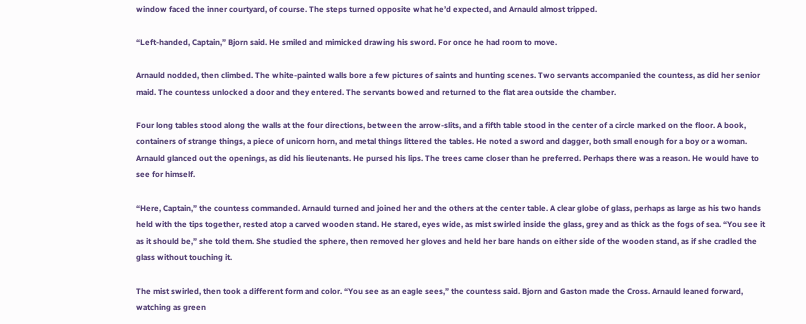window faced the inner courtyard, of course. The steps turned opposite what he’d expected, and Arnauld almost tripped.

“Left-handed, Captain,” Bjorn said. He smiled and mimicked drawing his sword. For once he had room to move.

Arnauld nodded, then climbed. The white-painted walls bore a few pictures of saints and hunting scenes. Two servants accompanied the countess, as did her senior maid. The countess unlocked a door and they entered. The servants bowed and returned to the flat area outside the chamber.

Four long tables stood along the walls at the four directions, between the arrow-slits, and a fifth table stood in the center of a circle marked on the floor. A book, containers of strange things, a piece of unicorn horn, and metal things littered the tables. He noted a sword and dagger, both small enough for a boy or a woman. Arnauld glanced out the openings, as did his lieutenants. He pursed his lips. The trees came closer than he preferred. Perhaps there was a reason. He would have to see for himself.

“Here, Captain,” the countess commanded. Arnauld turned and joined her and the others at the center table. A clear globe of glass, perhaps as large as his two hands held with the tips together, rested atop a carved wooden stand. He stared, eyes wide, as mist swirled inside the glass, grey and as thick as the fogs of sea. “You see it as it should be,” she told them. She studied the sphere, then removed her gloves and held her bare hands on either side of the wooden stand, as if she cradled the glass without touching it.

The mist swirled, then took a different form and color. “You see as an eagle sees,” the countess said. Bjorn and Gaston made the Cross. Arnauld leaned forward, watching as green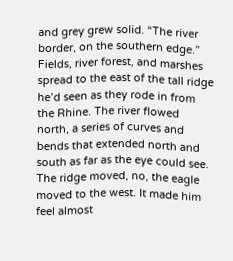and grey grew solid. “The river border, on the southern edge.” Fields, river forest, and marshes spread to the east of the tall ridge he’d seen as they rode in from the Rhine. The river flowed north, a series of curves and bends that extended north and south as far as the eye could see. The ridge moved, no, the eagle moved to the west. It made him feel almost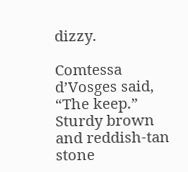dizzy.

Comtessa d’Vosges said, “The keep.” Sturdy brown and reddish-tan stone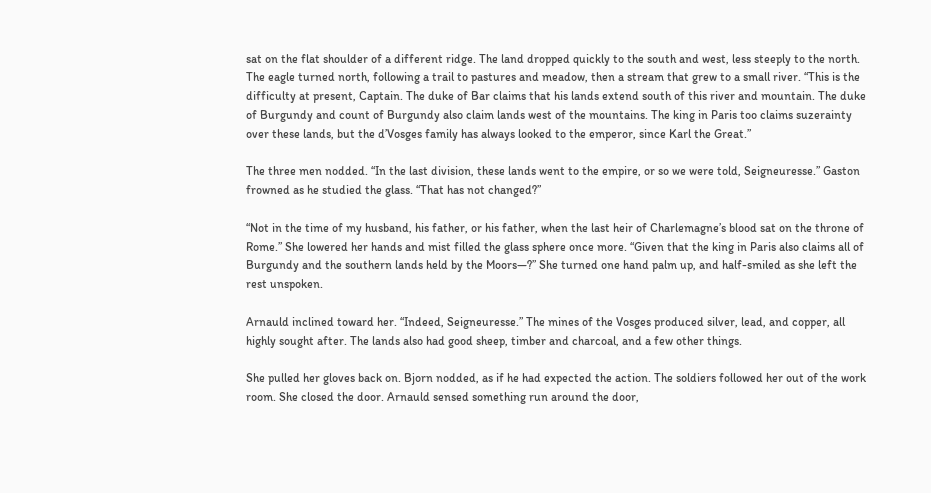sat on the flat shoulder of a different ridge. The land dropped quickly to the south and west, less steeply to the north. The eagle turned north, following a trail to pastures and meadow, then a stream that grew to a small river. “This is the difficulty at present, Captain. The duke of Bar claims that his lands extend south of this river and mountain. The duke of Burgundy and count of Burgundy also claim lands west of the mountains. The king in Paris too claims suzerainty over these lands, but the d’Vosges family has always looked to the emperor, since Karl the Great.”

The three men nodded. “In the last division, these lands went to the empire, or so we were told, Seigneuresse.” Gaston frowned as he studied the glass. “That has not changed?”

“Not in the time of my husband, his father, or his father, when the last heir of Charlemagne’s blood sat on the throne of Rome.” She lowered her hands and mist filled the glass sphere once more. “Given that the king in Paris also claims all of Burgundy and the southern lands held by the Moors—?” She turned one hand palm up, and half-smiled as she left the rest unspoken.

Arnauld inclined toward her. “Indeed, Seigneuresse.” The mines of the Vosges produced silver, lead, and copper, all highly sought after. The lands also had good sheep, timber and charcoal, and a few other things.

She pulled her gloves back on. Bjorn nodded, as if he had expected the action. The soldiers followed her out of the work room. She closed the door. Arnauld sensed something run around the door,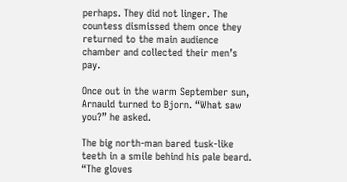perhaps. They did not linger. The countess dismissed them once they returned to the main audience chamber and collected their men’s pay.

Once out in the warm September sun, Arnauld turned to Bjorn. “What saw you?” he asked.

The big north-man bared tusk-like teeth in a smile behind his pale beard. “The gloves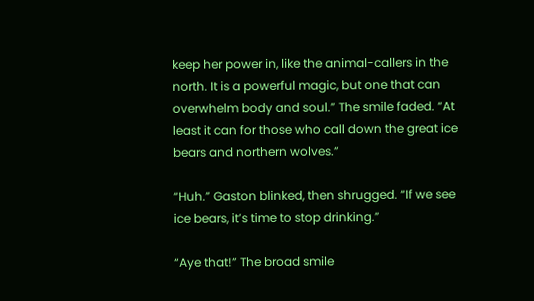keep her power in, like the animal-callers in the north. It is a powerful magic, but one that can overwhelm body and soul.” The smile faded. “At least it can for those who call down the great ice bears and northern wolves.”

“Huh.” Gaston blinked, then shrugged. “If we see ice bears, it’s time to stop drinking.”

“Aye that!” The broad smile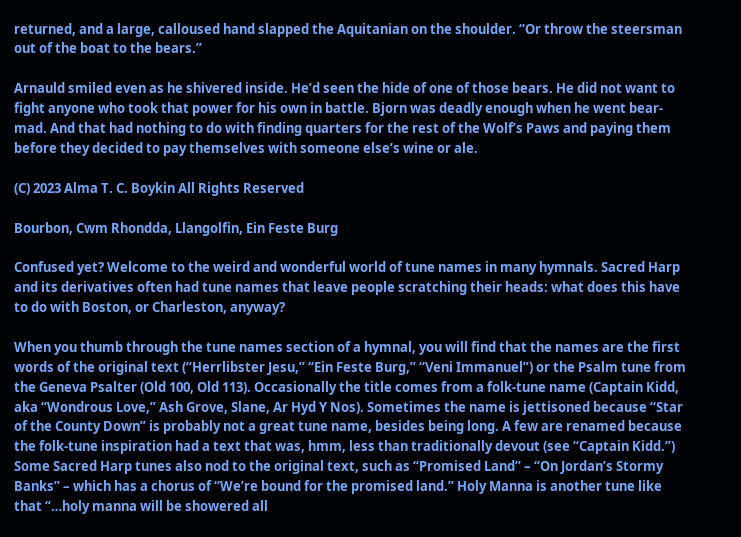returned, and a large, calloused hand slapped the Aquitanian on the shoulder. “Or throw the steersman out of the boat to the bears.”

Arnauld smiled even as he shivered inside. He’d seen the hide of one of those bears. He did not want to fight anyone who took that power for his own in battle. Bjorn was deadly enough when he went bear-mad. And that had nothing to do with finding quarters for the rest of the Wolf’s Paws and paying them before they decided to pay themselves with someone else’s wine or ale.

(C) 2023 Alma T. C. Boykin All Rights Reserved

Bourbon, Cwm Rhondda, Llangolfin, Ein Feste Burg

Confused yet? Welcome to the weird and wonderful world of tune names in many hymnals. Sacred Harp and its derivatives often had tune names that leave people scratching their heads: what does this have to do with Boston, or Charleston, anyway?

When you thumb through the tune names section of a hymnal, you will find that the names are the first words of the original text (“Herrlibster Jesu,” “Ein Feste Burg,” “Veni Immanuel”) or the Psalm tune from the Geneva Psalter (Old 100, Old 113). Occasionally the title comes from a folk-tune name (Captain Kidd, aka “Wondrous Love,” Ash Grove, Slane, Ar Hyd Y Nos). Sometimes the name is jettisoned because “Star of the County Down” is probably not a great tune name, besides being long. A few are renamed because the folk-tune inspiration had a text that was, hmm, less than traditionally devout (see “Captain Kidd.”) Some Sacred Harp tunes also nod to the original text, such as “Promised Land” – “On Jordan’s Stormy Banks” – which has a chorus of “We’re bound for the promised land.” Holy Manna is another tune like that “…holy manna will be showered all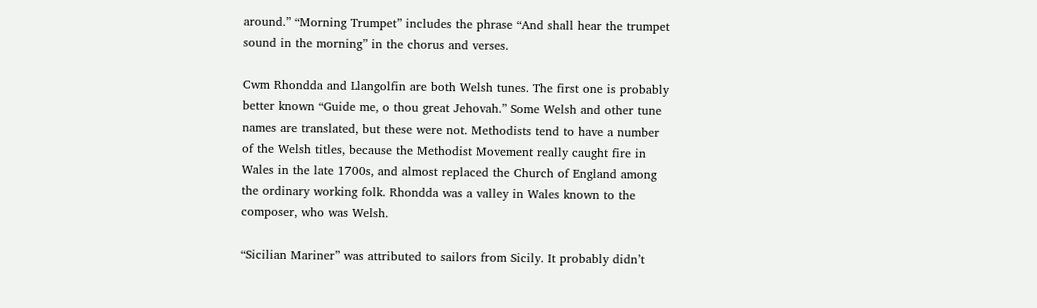around.” “Morning Trumpet” includes the phrase “And shall hear the trumpet sound in the morning” in the chorus and verses.

Cwm Rhondda and Llangolfin are both Welsh tunes. The first one is probably better known “Guide me, o thou great Jehovah.” Some Welsh and other tune names are translated, but these were not. Methodists tend to have a number of the Welsh titles, because the Methodist Movement really caught fire in Wales in the late 1700s, and almost replaced the Church of England among the ordinary working folk. Rhondda was a valley in Wales known to the composer, who was Welsh.

“Sicilian Mariner” was attributed to sailors from Sicily. It probably didn’t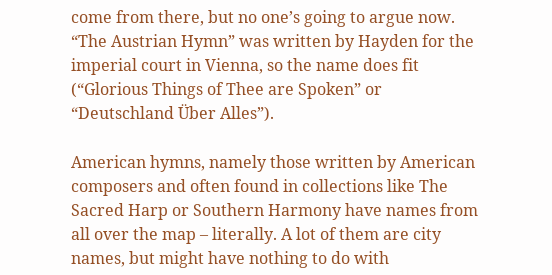come from there, but no one’s going to argue now. “The Austrian Hymn” was written by Hayden for the imperial court in Vienna, so the name does fit (“Glorious Things of Thee are Spoken” or “Deutschland Über Alles”).

American hymns, namely those written by American composers and often found in collections like The Sacred Harp or Southern Harmony have names from all over the map – literally. A lot of them are city names, but might have nothing to do with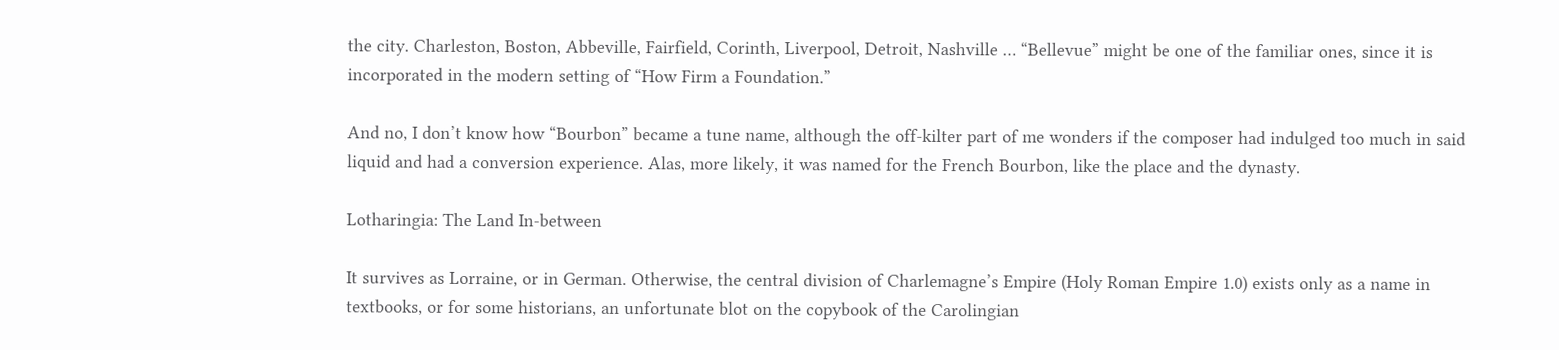the city. Charleston, Boston, Abbeville, Fairfield, Corinth, Liverpool, Detroit, Nashville … “Bellevue” might be one of the familiar ones, since it is incorporated in the modern setting of “How Firm a Foundation.”

And no, I don’t know how “Bourbon” became a tune name, although the off-kilter part of me wonders if the composer had indulged too much in said liquid and had a conversion experience. Alas, more likely, it was named for the French Bourbon, like the place and the dynasty.

Lotharingia: The Land In-between

It survives as Lorraine, or in German. Otherwise, the central division of Charlemagne’s Empire (Holy Roman Empire 1.0) exists only as a name in textbooks, or for some historians, an unfortunate blot on the copybook of the Carolingian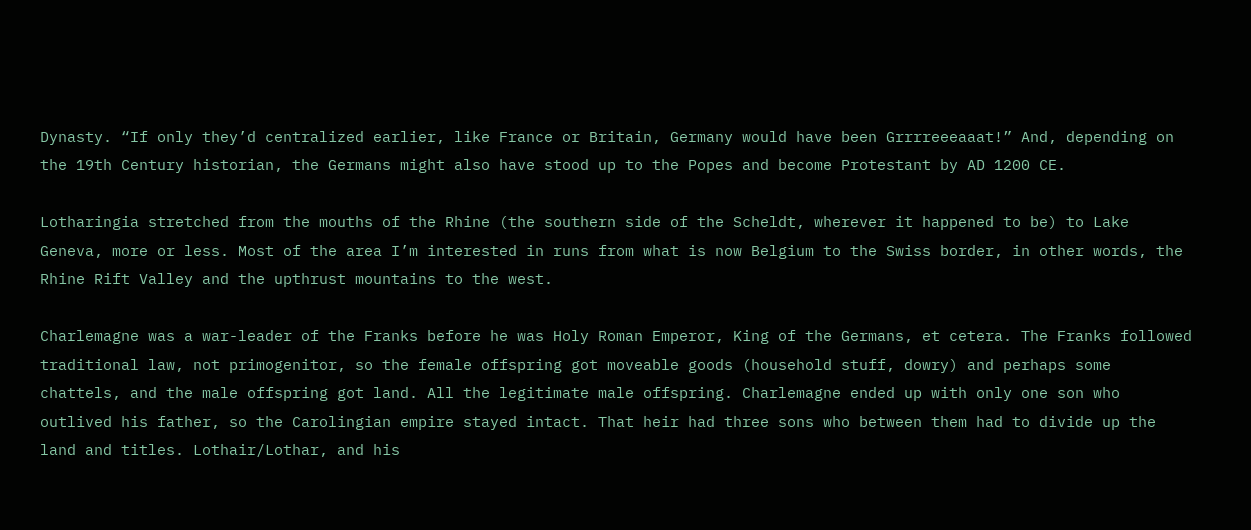Dynasty. “If only they’d centralized earlier, like France or Britain, Germany would have been Grrrreeeaaat!” And, depending on the 19th Century historian, the Germans might also have stood up to the Popes and become Protestant by AD 1200 CE.

Lotharingia stretched from the mouths of the Rhine (the southern side of the Scheldt, wherever it happened to be) to Lake Geneva, more or less. Most of the area I’m interested in runs from what is now Belgium to the Swiss border, in other words, the Rhine Rift Valley and the upthrust mountains to the west.

Charlemagne was a war-leader of the Franks before he was Holy Roman Emperor, King of the Germans, et cetera. The Franks followed traditional law, not primogenitor, so the female offspring got moveable goods (household stuff, dowry) and perhaps some chattels, and the male offspring got land. All the legitimate male offspring. Charlemagne ended up with only one son who outlived his father, so the Carolingian empire stayed intact. That heir had three sons who between them had to divide up the land and titles. Lothair/Lothar, and his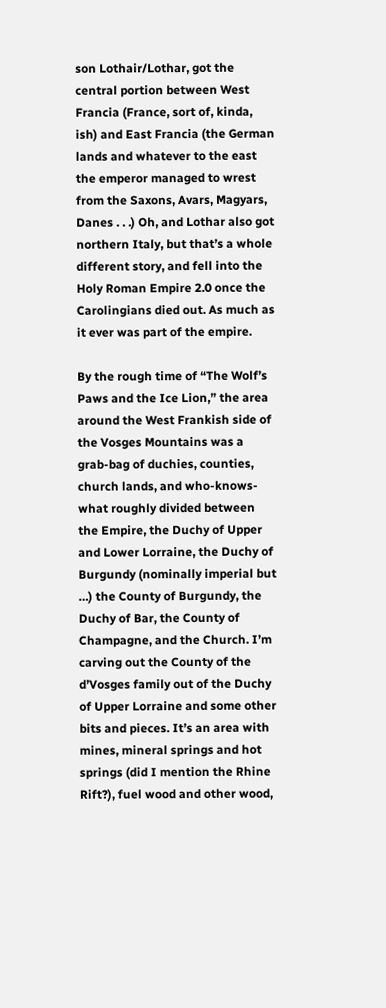son Lothair/Lothar, got the central portion between West Francia (France, sort of, kinda, ish) and East Francia (the German lands and whatever to the east the emperor managed to wrest from the Saxons, Avars, Magyars, Danes . . .) Oh, and Lothar also got northern Italy, but that’s a whole different story, and fell into the Holy Roman Empire 2.0 once the Carolingians died out. As much as it ever was part of the empire.

By the rough time of “The Wolf’s Paws and the Ice Lion,” the area around the West Frankish side of the Vosges Mountains was a grab-bag of duchies, counties, church lands, and who-knows-what roughly divided between the Empire, the Duchy of Upper and Lower Lorraine, the Duchy of Burgundy (nominally imperial but …) the County of Burgundy, the Duchy of Bar, the County of Champagne, and the Church. I’m carving out the County of the d’Vosges family out of the Duchy of Upper Lorraine and some other bits and pieces. It’s an area with mines, mineral springs and hot springs (did I mention the Rhine Rift?), fuel wood and other wood,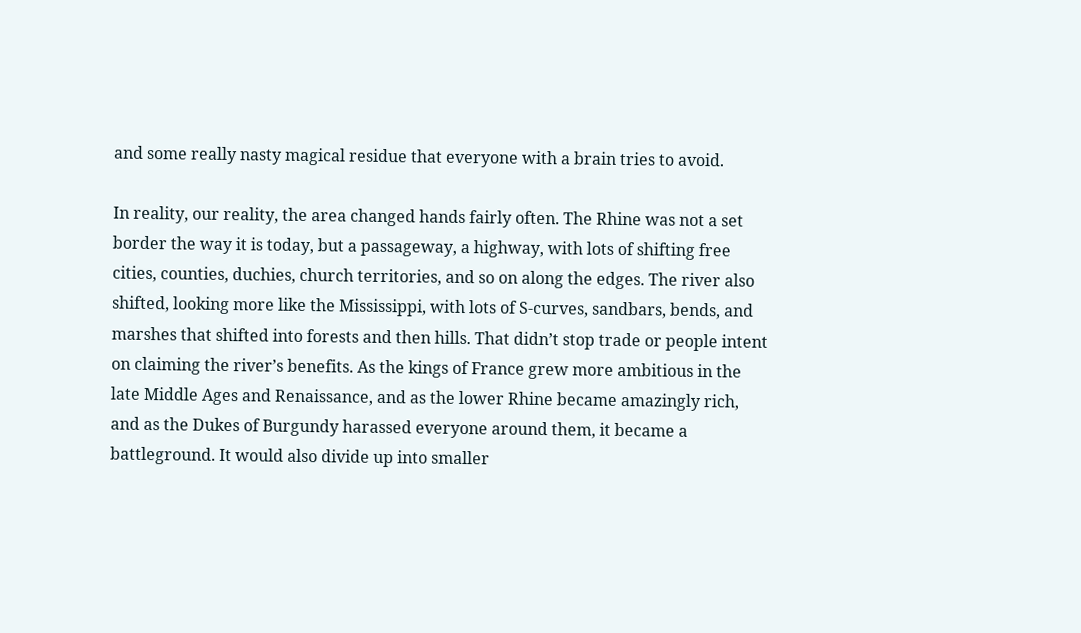and some really nasty magical residue that everyone with a brain tries to avoid.

In reality, our reality, the area changed hands fairly often. The Rhine was not a set border the way it is today, but a passageway, a highway, with lots of shifting free cities, counties, duchies, church territories, and so on along the edges. The river also shifted, looking more like the Mississippi, with lots of S-curves, sandbars, bends, and marshes that shifted into forests and then hills. That didn’t stop trade or people intent on claiming the river’s benefits. As the kings of France grew more ambitious in the late Middle Ages and Renaissance, and as the lower Rhine became amazingly rich, and as the Dukes of Burgundy harassed everyone around them, it became a battleground. It would also divide up into smaller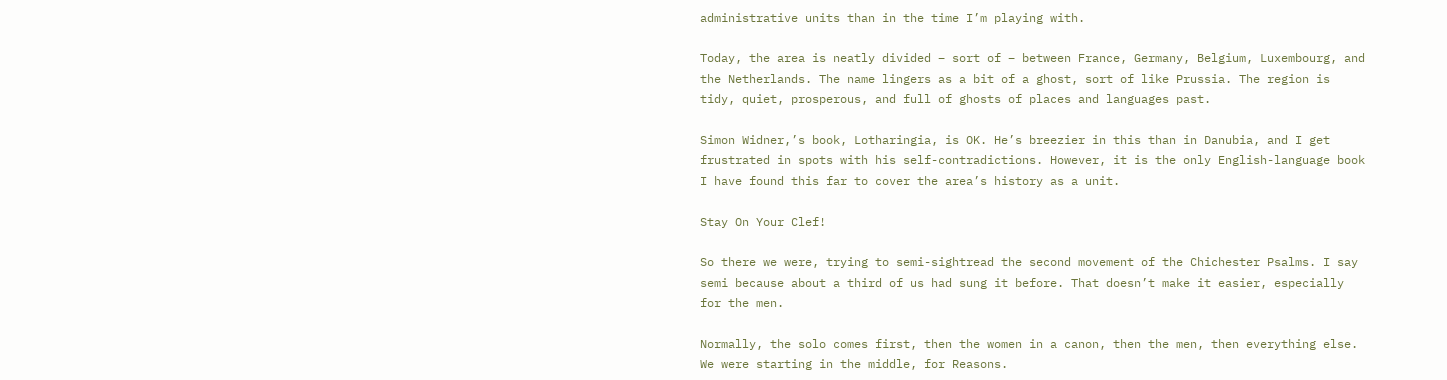administrative units than in the time I’m playing with.

Today, the area is neatly divided – sort of – between France, Germany, Belgium, Luxembourg, and the Netherlands. The name lingers as a bit of a ghost, sort of like Prussia. The region is tidy, quiet, prosperous, and full of ghosts of places and languages past.

Simon Widner,’s book, Lotharingia, is OK. He’s breezier in this than in Danubia, and I get frustrated in spots with his self-contradictions. However, it is the only English-language book I have found this far to cover the area’s history as a unit.

Stay On Your Clef!

So there we were, trying to semi-sightread the second movement of the Chichester Psalms. I say semi because about a third of us had sung it before. That doesn’t make it easier, especially for the men.

Normally, the solo comes first, then the women in a canon, then the men, then everything else. We were starting in the middle, for Reasons.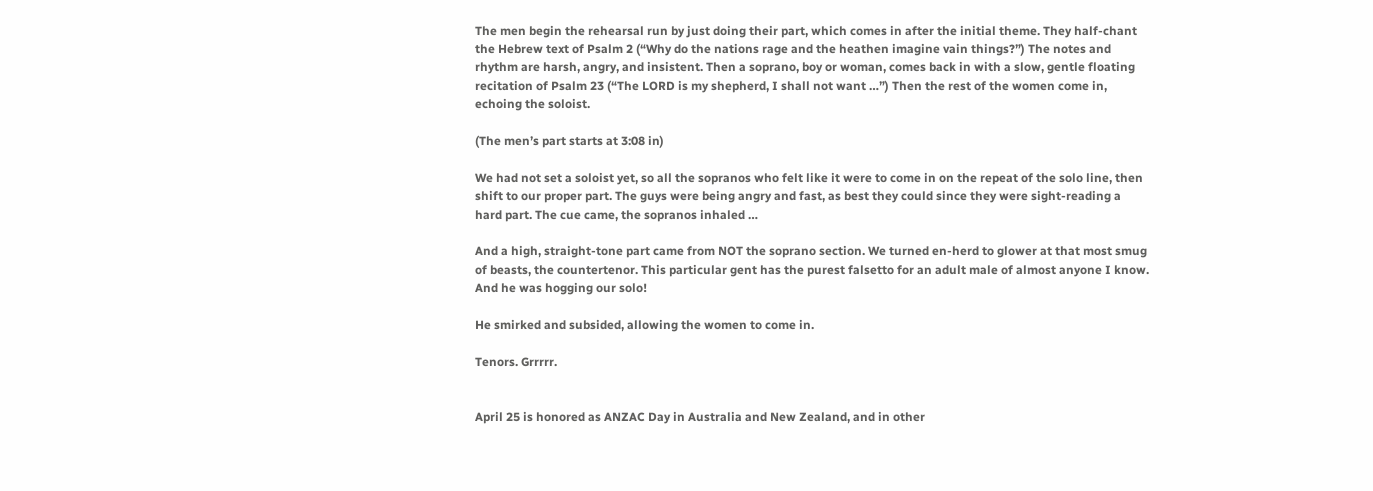The men begin the rehearsal run by just doing their part, which comes in after the initial theme. They half-chant the Hebrew text of Psalm 2 (“Why do the nations rage and the heathen imagine vain things?”) The notes and rhythm are harsh, angry, and insistent. Then a soprano, boy or woman, comes back in with a slow, gentle floating recitation of Psalm 23 (“The LORD is my shepherd, I shall not want …”) Then the rest of the women come in, echoing the soloist.

(The men’s part starts at 3:08 in)

We had not set a soloist yet, so all the sopranos who felt like it were to come in on the repeat of the solo line, then shift to our proper part. The guys were being angry and fast, as best they could since they were sight-reading a hard part. The cue came, the sopranos inhaled …

And a high, straight-tone part came from NOT the soprano section. We turned en-herd to glower at that most smug of beasts, the countertenor. This particular gent has the purest falsetto for an adult male of almost anyone I know. And he was hogging our solo!

He smirked and subsided, allowing the women to come in.

Tenors. Grrrrr.


April 25 is honored as ANZAC Day in Australia and New Zealand, and in other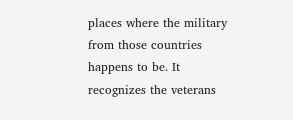places where the military from those countries happens to be. It recognizes the veterans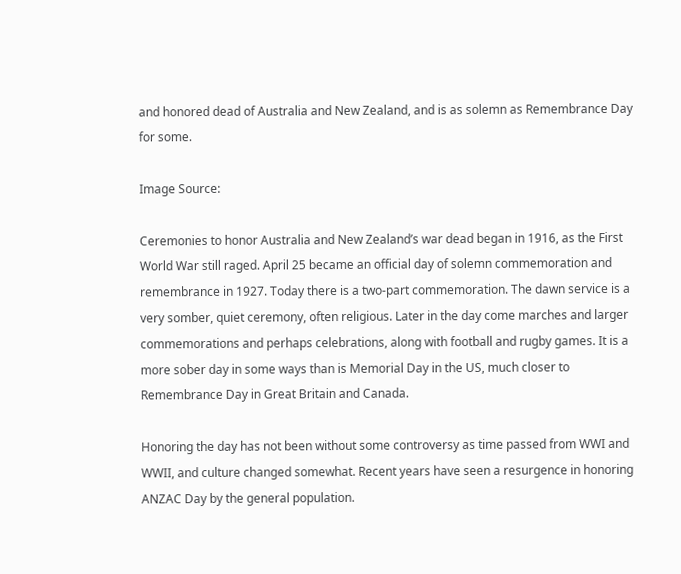and honored dead of Australia and New Zealand, and is as solemn as Remembrance Day for some.

Image Source:

Ceremonies to honor Australia and New Zealand’s war dead began in 1916, as the First World War still raged. April 25 became an official day of solemn commemoration and remembrance in 1927. Today there is a two-part commemoration. The dawn service is a very somber, quiet ceremony, often religious. Later in the day come marches and larger commemorations and perhaps celebrations, along with football and rugby games. It is a more sober day in some ways than is Memorial Day in the US, much closer to Remembrance Day in Great Britain and Canada.

Honoring the day has not been without some controversy as time passed from WWI and WWII, and culture changed somewhat. Recent years have seen a resurgence in honoring ANZAC Day by the general population.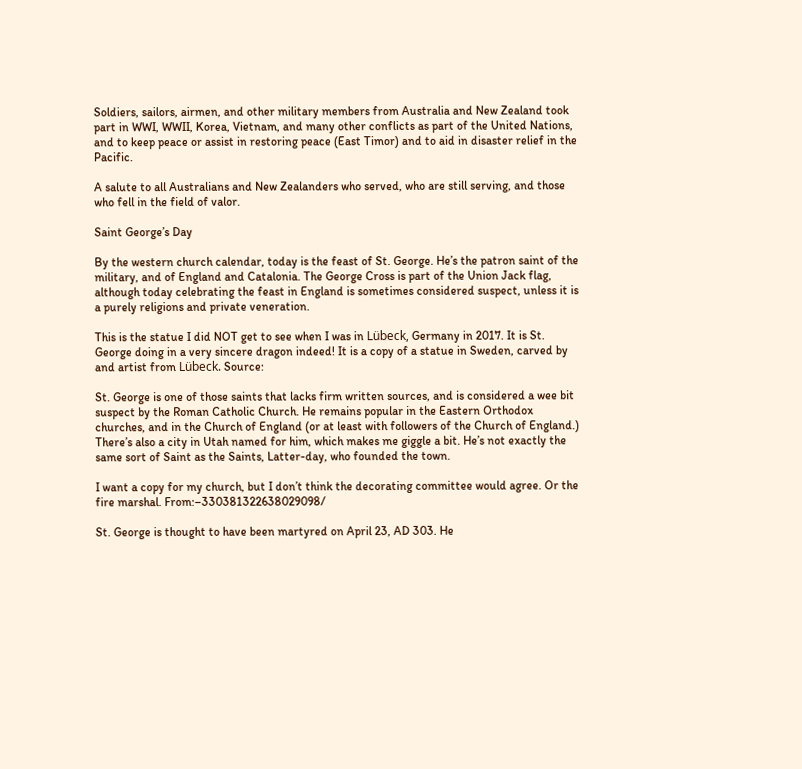Soldiers, sailors, airmen, and other military members from Australia and New Zealand took part in WWI, WWII, Korea, Vietnam, and many other conflicts as part of the United Nations, and to keep peace or assist in restoring peace (East Timor) and to aid in disaster relief in the Pacific.

A salute to all Australians and New Zealanders who served, who are still serving, and those who fell in the field of valor.

Saint George’s Day

By the western church calendar, today is the feast of St. George. He’s the patron saint of the military, and of England and Catalonia. The George Cross is part of the Union Jack flag, although today celebrating the feast in England is sometimes considered suspect, unless it is a purely religions and private veneration.

This is the statue I did NOT get to see when I was in Lübeck, Germany in 2017. It is St. George doing in a very sincere dragon indeed! It is a copy of a statue in Sweden, carved by and artist from Lübeck. Source:

St. George is one of those saints that lacks firm written sources, and is considered a wee bit suspect by the Roman Catholic Church. He remains popular in the Eastern Orthodox churches, and in the Church of England (or at least with followers of the Church of England.) There’s also a city in Utah named for him, which makes me giggle a bit. He’s not exactly the same sort of Saint as the Saints, Latter-day, who founded the town.

I want a copy for my church, but I don’t think the decorating committee would agree. Or the fire marshal. From:–330381322638029098/

St. George is thought to have been martyred on April 23, AD 303. He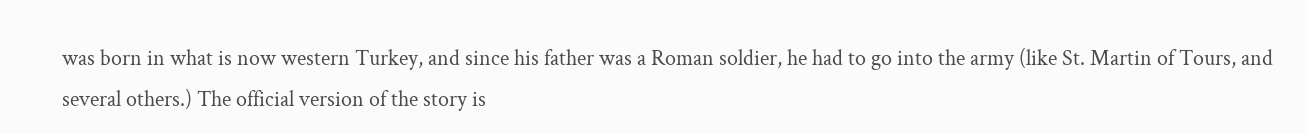was born in what is now western Turkey, and since his father was a Roman soldier, he had to go into the army (like St. Martin of Tours, and several others.) The official version of the story is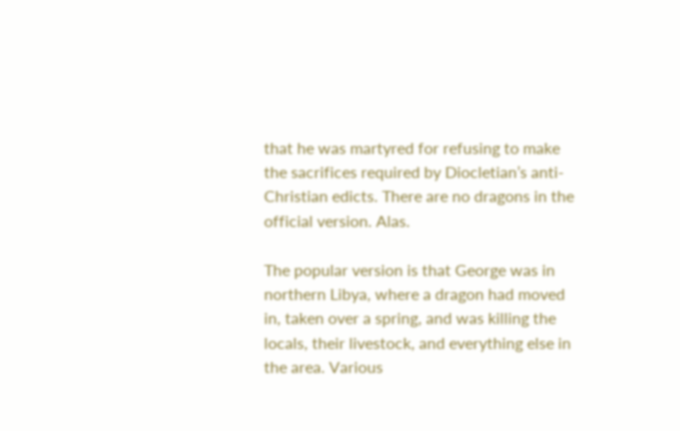that he was martyred for refusing to make the sacrifices required by Diocletian’s anti-Christian edicts. There are no dragons in the official version. Alas.

The popular version is that George was in northern Libya, where a dragon had moved in, taken over a spring, and was killing the locals, their livestock, and everything else in the area. Various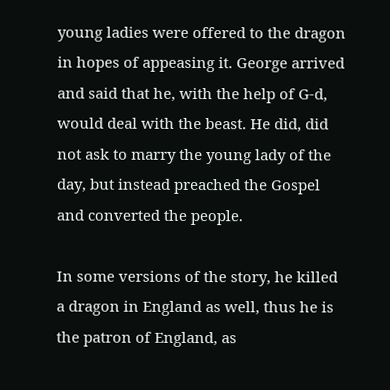young ladies were offered to the dragon in hopes of appeasing it. George arrived and said that he, with the help of G-d, would deal with the beast. He did, did not ask to marry the young lady of the day, but instead preached the Gospel and converted the people.

In some versions of the story, he killed a dragon in England as well, thus he is the patron of England, as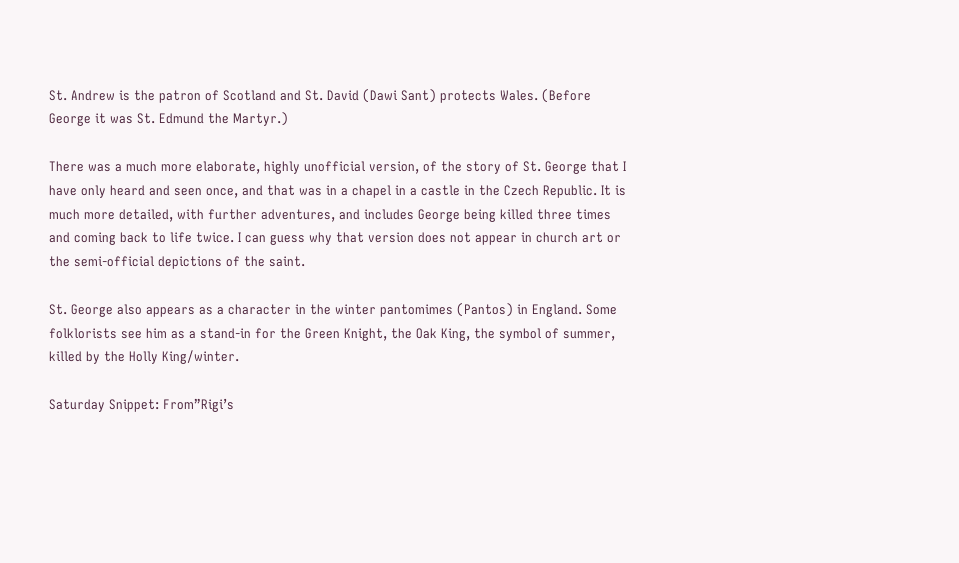St. Andrew is the patron of Scotland and St. David (Dawi Sant) protects Wales. (Before George it was St. Edmund the Martyr.)

There was a much more elaborate, highly unofficial version, of the story of St. George that I have only heard and seen once, and that was in a chapel in a castle in the Czech Republic. It is much more detailed, with further adventures, and includes George being killed three times and coming back to life twice. I can guess why that version does not appear in church art or the semi-official depictions of the saint.

St. George also appears as a character in the winter pantomimes (Pantos) in England. Some folklorists see him as a stand-in for the Green Knight, the Oak King, the symbol of summer, killed by the Holly King/winter.

Saturday Snippet: From”Rigi’s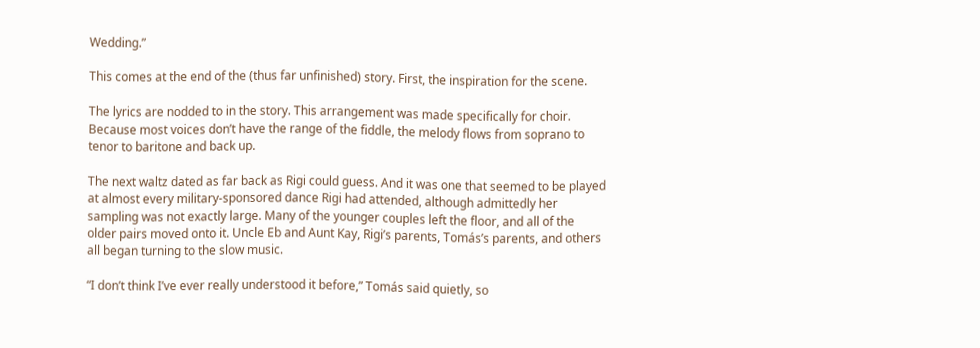Wedding.”

This comes at the end of the (thus far unfinished) story. First, the inspiration for the scene.

The lyrics are nodded to in the story. This arrangement was made specifically for choir. Because most voices don’t have the range of the fiddle, the melody flows from soprano to tenor to baritone and back up.

The next waltz dated as far back as Rigi could guess. And it was one that seemed to be played at almost every military-sponsored dance Rigi had attended, although admittedly her sampling was not exactly large. Many of the younger couples left the floor, and all of the older pairs moved onto it. Uncle Eb and Aunt Kay, Rigi’s parents, Tomás’s parents, and others all began turning to the slow music.

“I don’t think I’ve ever really understood it before,” Tomás said quietly, so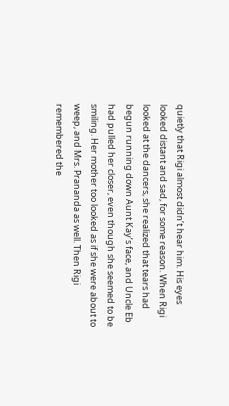quietly that Rigi almost didn’t hear him. His eyes looked distant and sad, for some reason. When Rigi looked at the dancers, she realized that tears had begun running down Aunt Kay’s face, and Uncle Eb had pulled her closer, even though she seemed to be smiling. Her mother too looked as if she were about to weep, and Mrs. Prananda as well. Then Rigi remembered the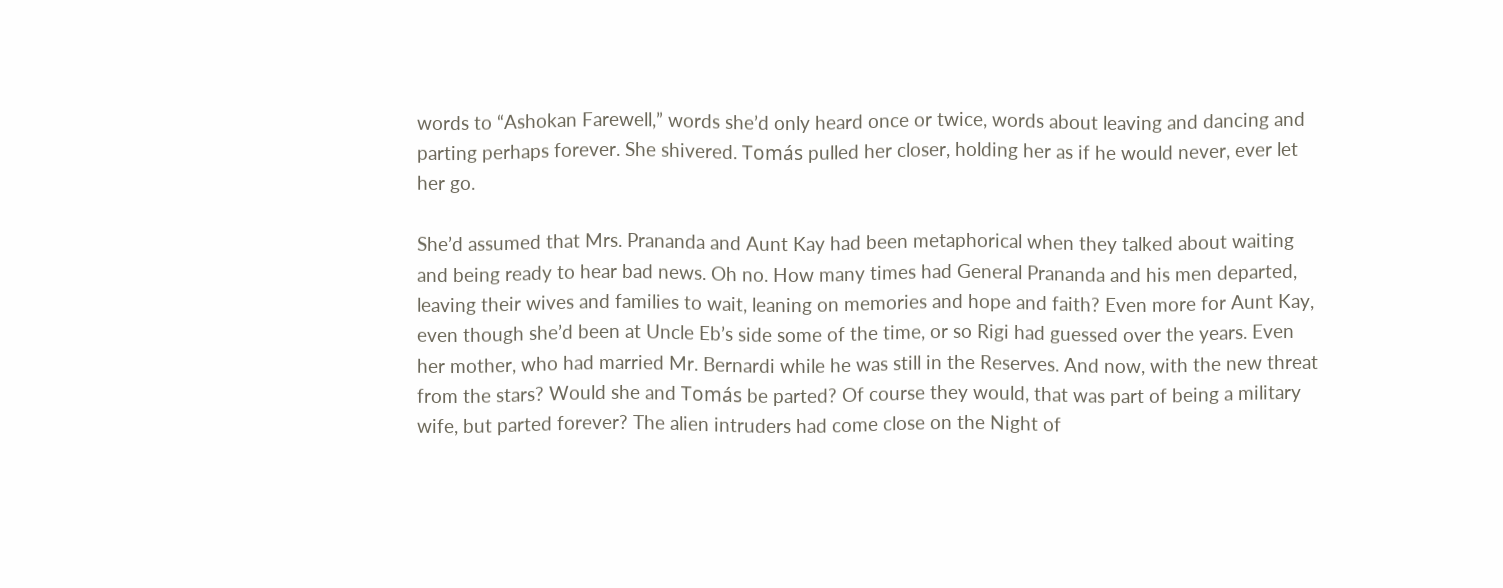words to “Ashokan Farewell,” words she’d only heard once or twice, words about leaving and dancing and parting perhaps forever. She shivered. Tomás pulled her closer, holding her as if he would never, ever let her go.

She’d assumed that Mrs. Prananda and Aunt Kay had been metaphorical when they talked about waiting and being ready to hear bad news. Oh no. How many times had General Prananda and his men departed, leaving their wives and families to wait, leaning on memories and hope and faith? Even more for Aunt Kay, even though she’d been at Uncle Eb’s side some of the time, or so Rigi had guessed over the years. Even her mother, who had married Mr. Bernardi while he was still in the Reserves. And now, with the new threat from the stars? Would she and Tomás be parted? Of course they would, that was part of being a military wife, but parted forever? The alien intruders had come close on the Night of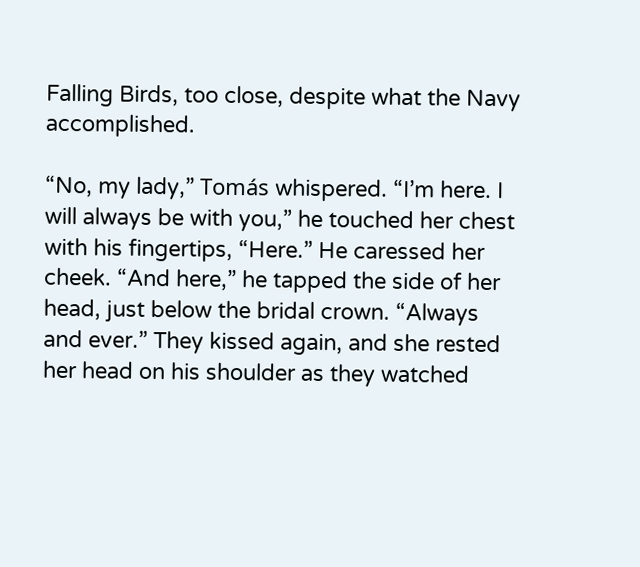Falling Birds, too close, despite what the Navy accomplished.

“No, my lady,” Tomás whispered. “I’m here. I will always be with you,” he touched her chest with his fingertips, “Here.” He caressed her cheek. “And here,” he tapped the side of her head, just below the bridal crown. “Always and ever.” They kissed again, and she rested her head on his shoulder as they watched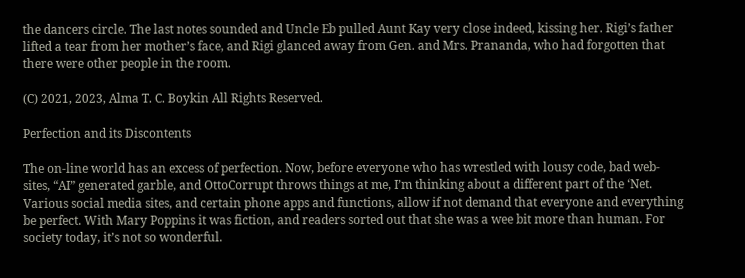the dancers circle. The last notes sounded and Uncle Eb pulled Aunt Kay very close indeed, kissing her. Rigi’s father lifted a tear from her mother’s face, and Rigi glanced away from Gen. and Mrs. Prananda, who had forgotten that there were other people in the room.

(C) 2021, 2023, Alma T. C. Boykin All Rights Reserved.

Perfection and its Discontents

The on-line world has an excess of perfection. Now, before everyone who has wrestled with lousy code, bad web-sites, “AI” generated garble, and OttoCorrupt throws things at me, I’m thinking about a different part of the ‘Net. Various social media sites, and certain phone apps and functions, allow if not demand that everyone and everything be perfect. With Mary Poppins it was fiction, and readers sorted out that she was a wee bit more than human. For society today, it’s not so wonderful.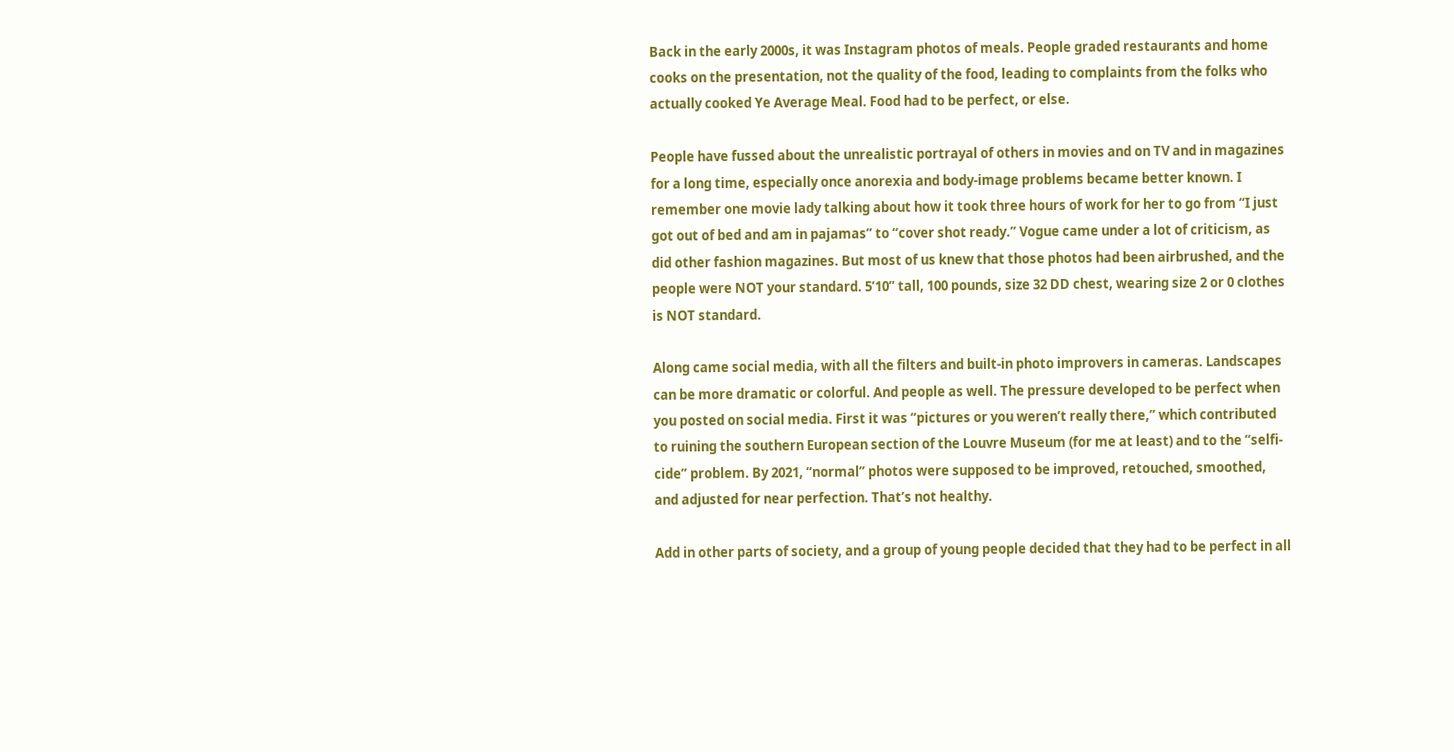Back in the early 2000s, it was Instagram photos of meals. People graded restaurants and home cooks on the presentation, not the quality of the food, leading to complaints from the folks who actually cooked Ye Average Meal. Food had to be perfect, or else.

People have fussed about the unrealistic portrayal of others in movies and on TV and in magazines for a long time, especially once anorexia and body-image problems became better known. I remember one movie lady talking about how it took three hours of work for her to go from “I just got out of bed and am in pajamas” to “cover shot ready.” Vogue came under a lot of criticism, as did other fashion magazines. But most of us knew that those photos had been airbrushed, and the people were NOT your standard. 5’10” tall, 100 pounds, size 32 DD chest, wearing size 2 or 0 clothes is NOT standard.

Along came social media, with all the filters and built-in photo improvers in cameras. Landscapes can be more dramatic or colorful. And people as well. The pressure developed to be perfect when you posted on social media. First it was “pictures or you weren’t really there,” which contributed to ruining the southern European section of the Louvre Museum (for me at least) and to the “selfi-cide” problem. By 2021, “normal” photos were supposed to be improved, retouched, smoothed, and adjusted for near perfection. That’s not healthy.

Add in other parts of society, and a group of young people decided that they had to be perfect in all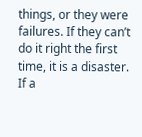things, or they were failures. If they can’t do it right the first time, it is a disaster. If a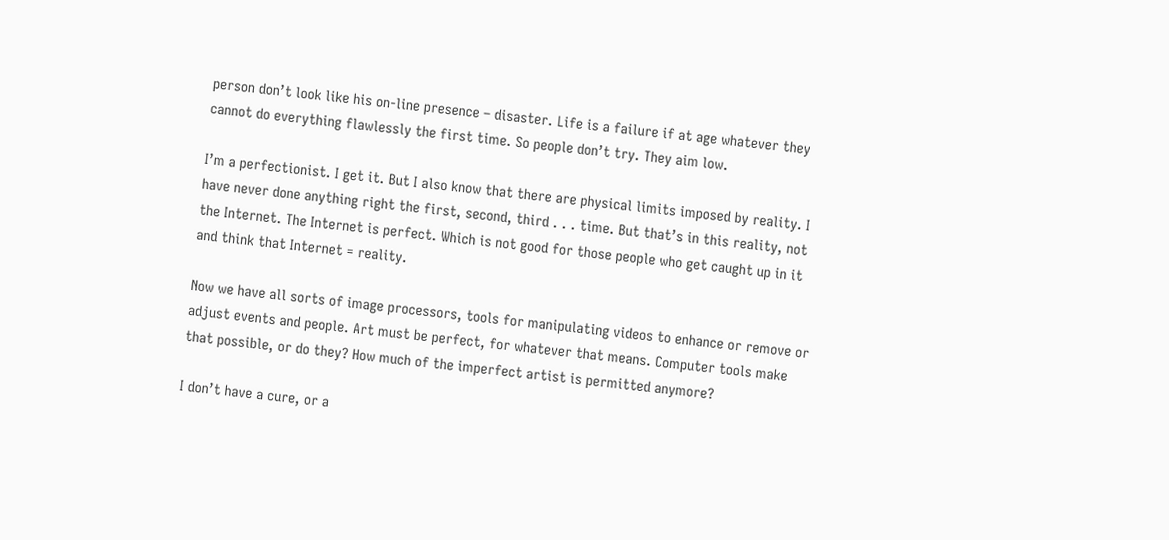person don’t look like his on-line presence – disaster. Life is a failure if at age whatever they cannot do everything flawlessly the first time. So people don’t try. They aim low.

I’m a perfectionist. I get it. But I also know that there are physical limits imposed by reality. I have never done anything right the first, second, third . . . time. But that’s in this reality, not the Internet. The Internet is perfect. Which is not good for those people who get caught up in it and think that Internet = reality.

Now we have all sorts of image processors, tools for manipulating videos to enhance or remove or adjust events and people. Art must be perfect, for whatever that means. Computer tools make that possible, or do they? How much of the imperfect artist is permitted anymore?

I don’t have a cure, or a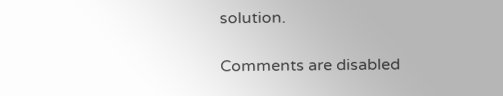solution.

Comments are disabled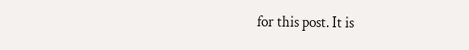for this post. It is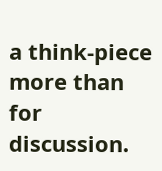a think-piece more than for discussion.